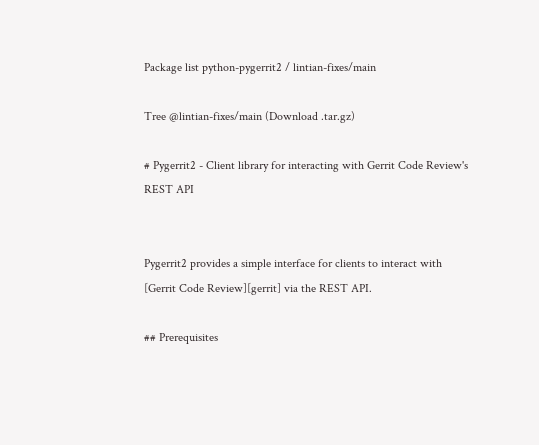Package list python-pygerrit2 / lintian-fixes/main

Tree @lintian-fixes/main (Download .tar.gz)

# Pygerrit2 - Client library for interacting with Gerrit Code Review's REST API


Pygerrit2 provides a simple interface for clients to interact with
[Gerrit Code Review][gerrit] via the REST API.

## Prerequisites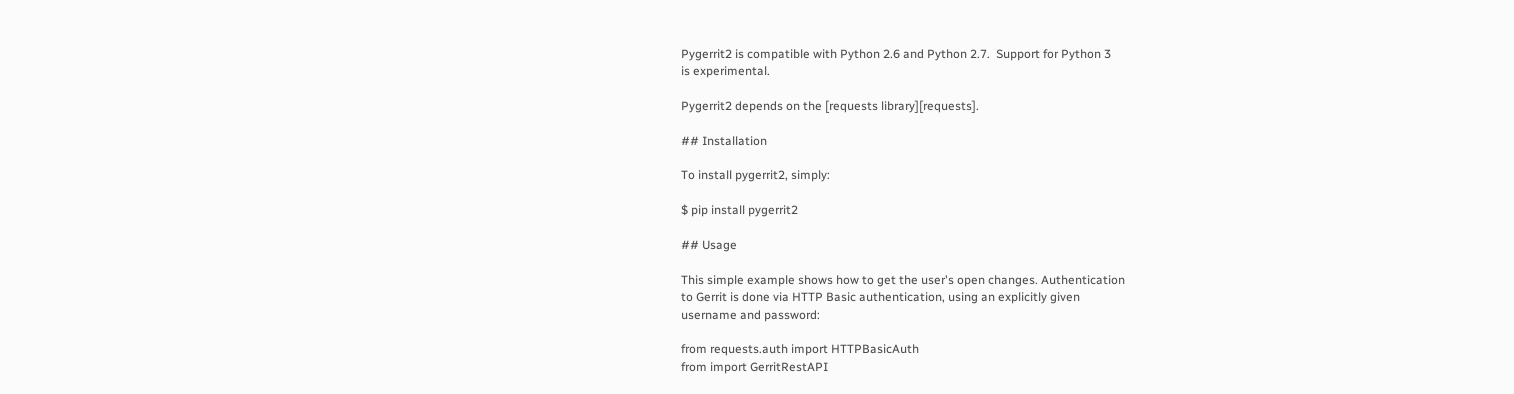Pygerrit2 is compatible with Python 2.6 and Python 2.7.  Support for Python 3
is experimental.

Pygerrit2 depends on the [requests library][requests].

## Installation

To install pygerrit2, simply:

$ pip install pygerrit2

## Usage

This simple example shows how to get the user's open changes. Authentication
to Gerrit is done via HTTP Basic authentication, using an explicitly given
username and password:

from requests.auth import HTTPBasicAuth
from import GerritRestAPI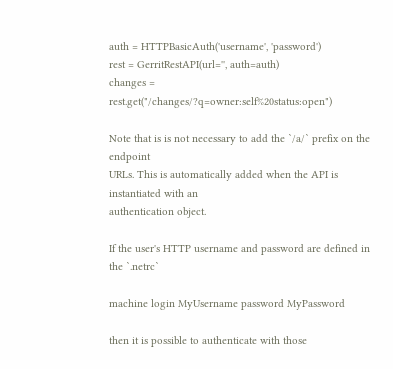auth = HTTPBasicAuth('username', 'password')
rest = GerritRestAPI(url='', auth=auth)
changes = rest.get("/changes/?q=owner:self%20status:open")

Note that is is not necessary to add the `/a/` prefix on the endpoint
URLs. This is automatically added when the API is instantiated with an
authentication object.

If the user's HTTP username and password are defined in the `.netrc`

machine login MyUsername password MyPassword

then it is possible to authenticate with those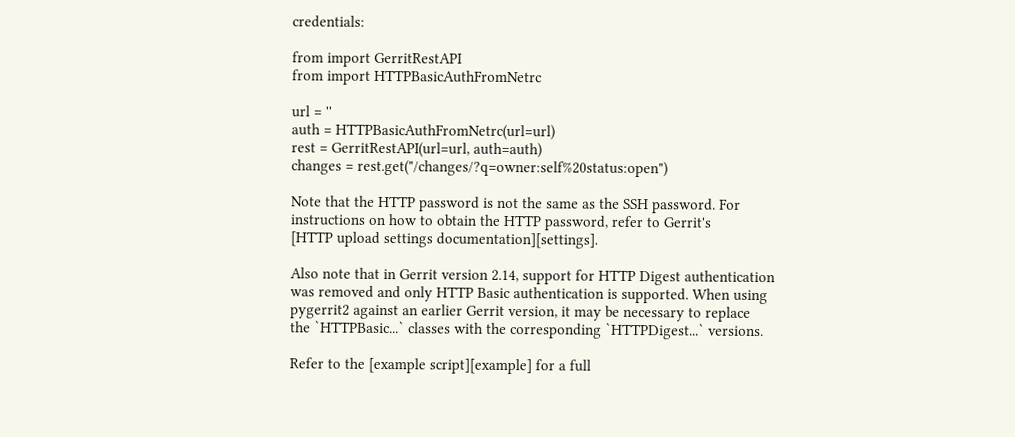credentials:

from import GerritRestAPI
from import HTTPBasicAuthFromNetrc

url = ''
auth = HTTPBasicAuthFromNetrc(url=url)
rest = GerritRestAPI(url=url, auth=auth)
changes = rest.get("/changes/?q=owner:self%20status:open")

Note that the HTTP password is not the same as the SSH password. For
instructions on how to obtain the HTTP password, refer to Gerrit's
[HTTP upload settings documentation][settings].

Also note that in Gerrit version 2.14, support for HTTP Digest authentication
was removed and only HTTP Basic authentication is supported. When using
pygerrit2 against an earlier Gerrit version, it may be necessary to replace
the `HTTPBasic...` classes with the corresponding `HTTPDigest...` versions.

Refer to the [example script][example] for a full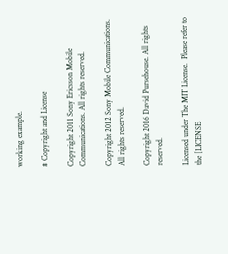working example.

# Copyright and License

Copyright 2011 Sony Ericsson Mobile Communications. All rights reserved.

Copyright 2012 Sony Mobile Communications. All rights reserved.

Copyright 2016 David Pursehouse. All rights reserved.

Licensed under The MIT License.  Please refer to the [LICENSE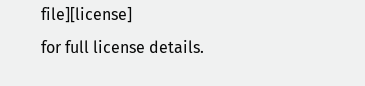file][license]
for full license details.